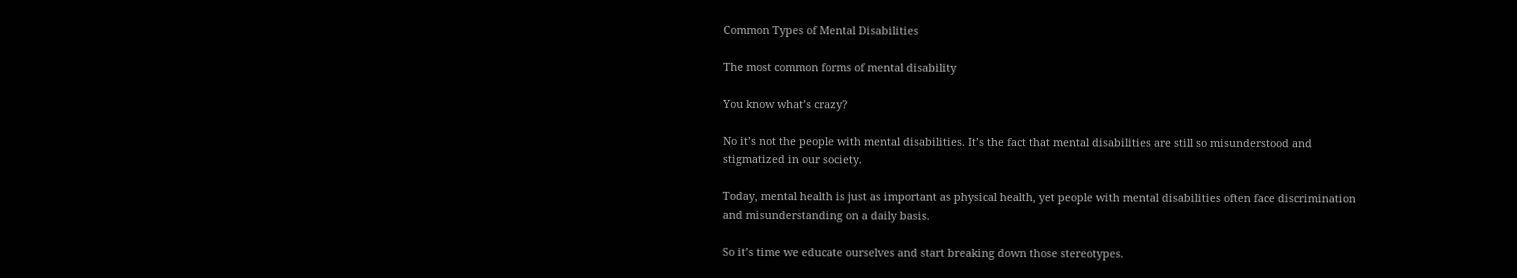Common Types of Mental Disabilities

The most common forms of mental disability

You know what’s crazy?

No it’s not the people with mental disabilities. It’s the fact that mental disabilities are still so misunderstood and stigmatized in our society.

Today, mental health is just as important as physical health, yet people with mental disabilities often face discrimination and misunderstanding on a daily basis.

So it’s time we educate ourselves and start breaking down those stereotypes.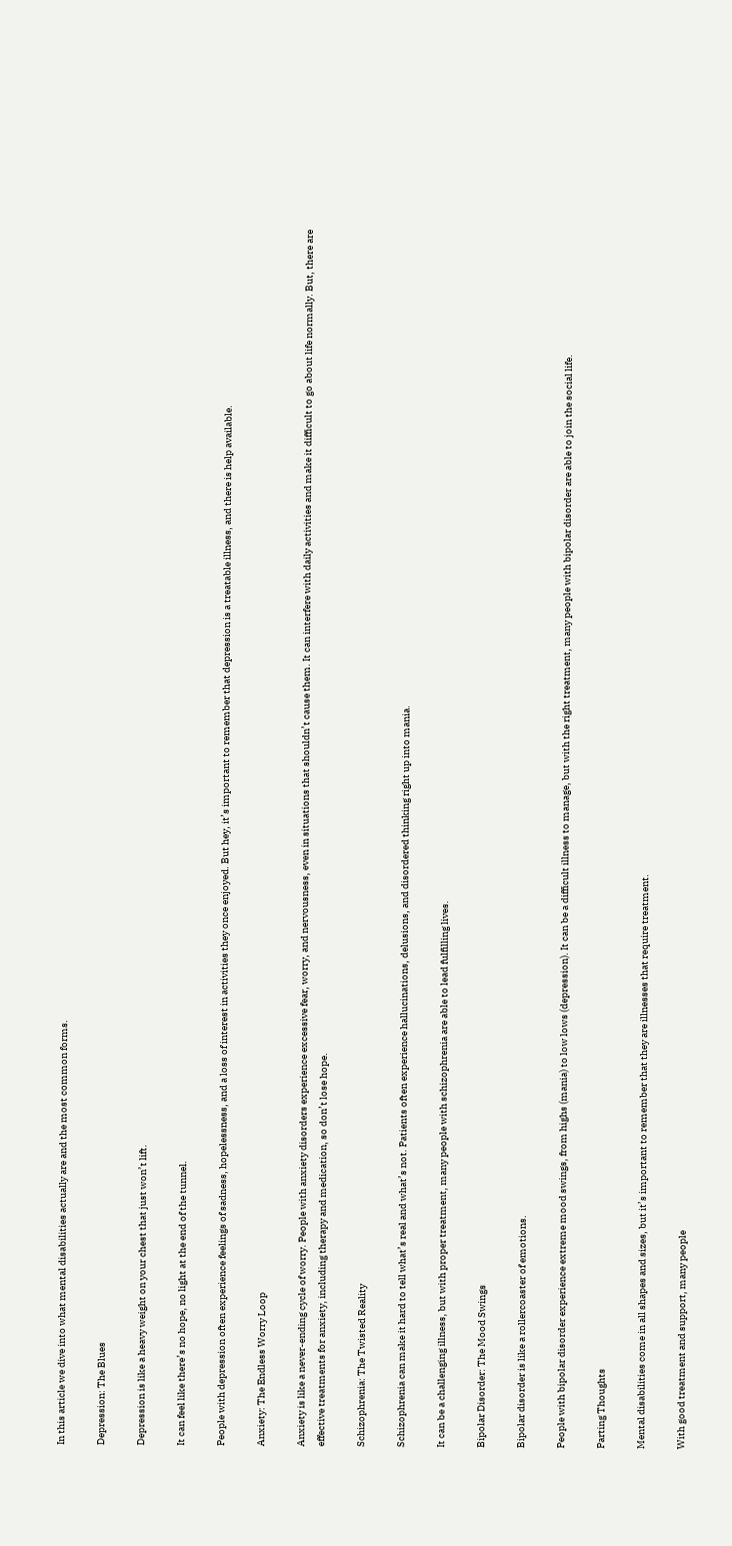In this article we dive into what mental disabilities actually are and the most common forms.

Depression: The Blues

Depression is like a heavy weight on your chest that just won’t lift.

It can feel like there’s no hope, no light at the end of the tunnel.

People with depression often experience feelings of sadness, hopelessness, and a loss of interest in activities they once enjoyed. But hey, it’s important to remember that depression is a treatable illness, and there is help available.

Anxiety: The Endless Worry Loop

Anxiety is like a never-ending cycle of worry. People with anxiety disorders experience excessive fear, worry, and nervousness, even in situations that shouldn’t cause them. It can interfere with daily activities and make it difficult to go about life normally. But, there are effective treatments for anxiety, including therapy and medication, so don’t lose hope.

Schizophrenia: The Twisted Reality

Schizophrenia can make it hard to tell what’s real and what’s not. Patients often experience hallucinations, delusions, and disordered thinking right up into mania.

It can be a challenging illness, but with proper treatment, many people with schizophrenia are able to lead fulfilling lives.

Bipolar Disorder: The Mood Swings

Bipolar disorder is like a rollercoaster of emotions.

People with bipolar disorder experience extreme mood swings, from highs (mania) to low lows (depression). It can be a difficult illness to manage, but with the right treatment, many people with bipolar disorder are able to join the social life.

Parting Thoughts

Mental disabilities come in all shapes and sizes, but it’s important to remember that they are illnesses that require treatment.

With good treatment and support, many people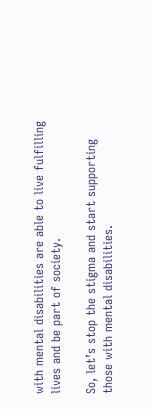with mental disabilities are able to live fulfilling lives and be part of society.

So, let’s stop the stigma and start supporting those with mental disabilities.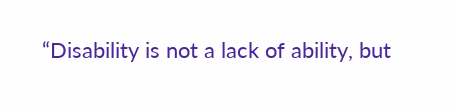“Disability is not a lack of ability, but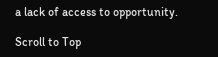a lack of access to opportunity.

Scroll to Top